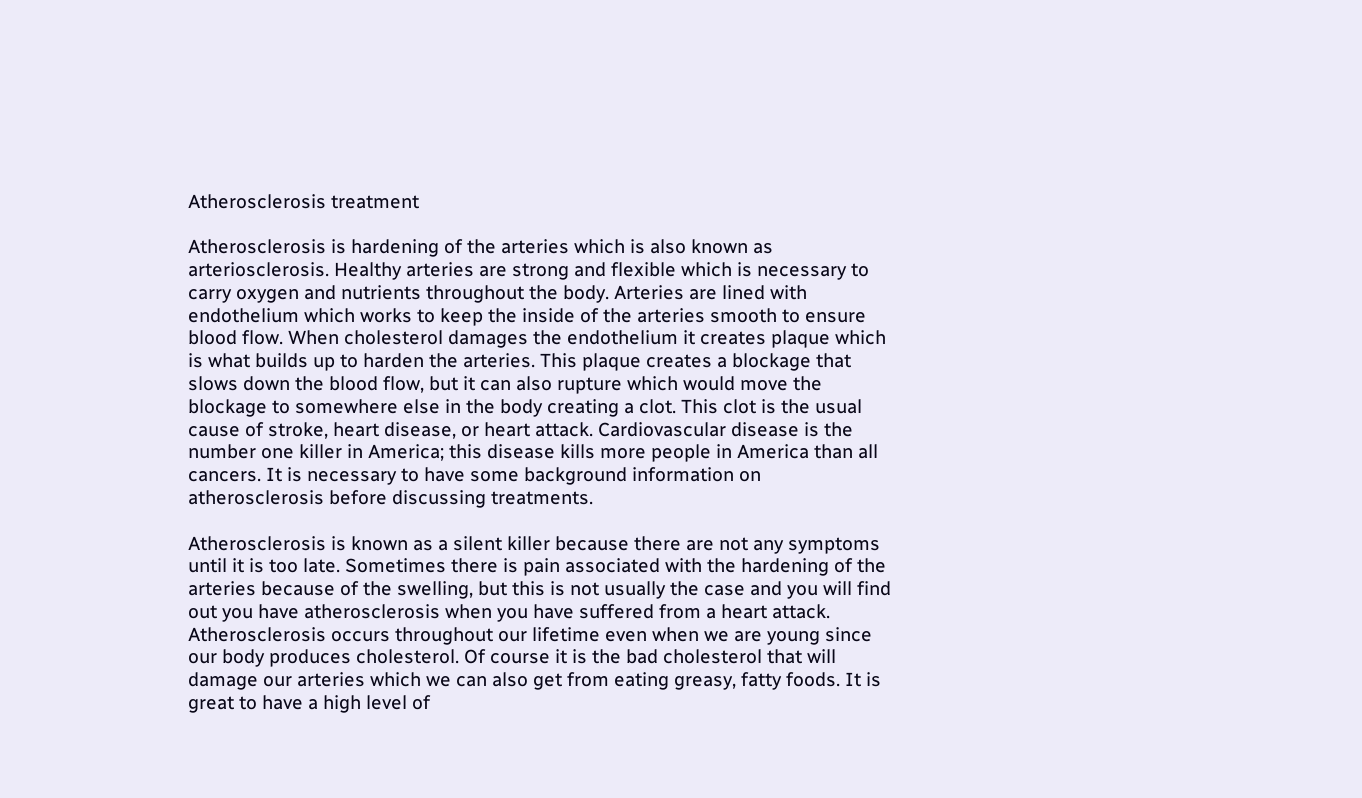Atherosclerosis treatment

Atherosclerosis is hardening of the arteries which is also known as arteriosclerosis. Healthy arteries are strong and flexible which is necessary to carry oxygen and nutrients throughout the body. Arteries are lined with endothelium which works to keep the inside of the arteries smooth to ensure blood flow. When cholesterol damages the endothelium it creates plaque which is what builds up to harden the arteries. This plaque creates a blockage that slows down the blood flow, but it can also rupture which would move the blockage to somewhere else in the body creating a clot. This clot is the usual cause of stroke, heart disease, or heart attack. Cardiovascular disease is the number one killer in America; this disease kills more people in America than all cancers. It is necessary to have some background information on atherosclerosis before discussing treatments.

Atherosclerosis is known as a silent killer because there are not any symptoms until it is too late. Sometimes there is pain associated with the hardening of the arteries because of the swelling, but this is not usually the case and you will find out you have atherosclerosis when you have suffered from a heart attack. Atherosclerosis occurs throughout our lifetime even when we are young since our body produces cholesterol. Of course it is the bad cholesterol that will damage our arteries which we can also get from eating greasy, fatty foods. It is great to have a high level of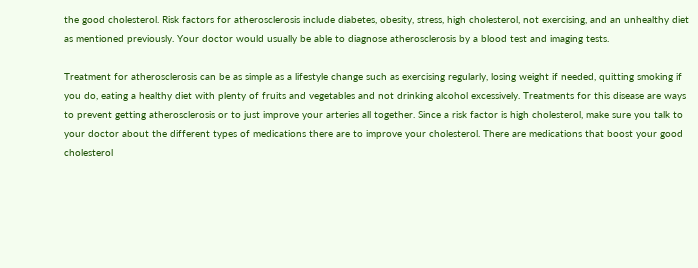the good cholesterol. Risk factors for atherosclerosis include diabetes, obesity, stress, high cholesterol, not exercising, and an unhealthy diet as mentioned previously. Your doctor would usually be able to diagnose atherosclerosis by a blood test and imaging tests.

Treatment for atherosclerosis can be as simple as a lifestyle change such as exercising regularly, losing weight if needed, quitting smoking if you do, eating a healthy diet with plenty of fruits and vegetables and not drinking alcohol excessively. Treatments for this disease are ways to prevent getting atherosclerosis or to just improve your arteries all together. Since a risk factor is high cholesterol, make sure you talk to your doctor about the different types of medications there are to improve your cholesterol. There are medications that boost your good cholesterol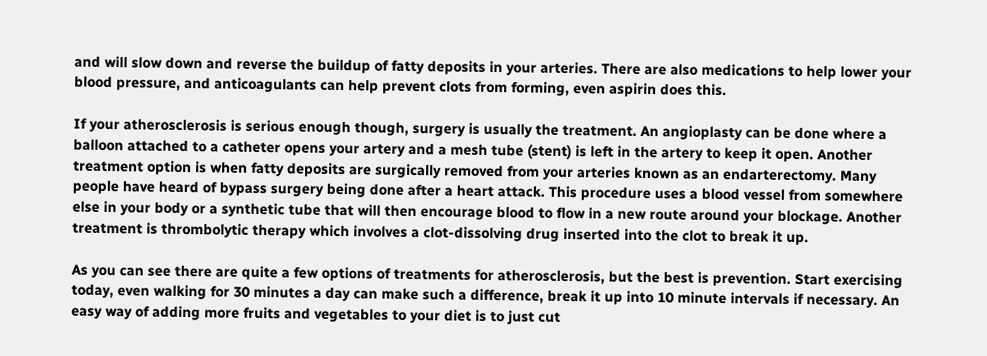and will slow down and reverse the buildup of fatty deposits in your arteries. There are also medications to help lower your blood pressure, and anticoagulants can help prevent clots from forming, even aspirin does this.

If your atherosclerosis is serious enough though, surgery is usually the treatment. An angioplasty can be done where a balloon attached to a catheter opens your artery and a mesh tube (stent) is left in the artery to keep it open. Another treatment option is when fatty deposits are surgically removed from your arteries known as an endarterectomy. Many people have heard of bypass surgery being done after a heart attack. This procedure uses a blood vessel from somewhere else in your body or a synthetic tube that will then encourage blood to flow in a new route around your blockage. Another treatment is thrombolytic therapy which involves a clot-dissolving drug inserted into the clot to break it up.

As you can see there are quite a few options of treatments for atherosclerosis, but the best is prevention. Start exercising today, even walking for 30 minutes a day can make such a difference, break it up into 10 minute intervals if necessary. An easy way of adding more fruits and vegetables to your diet is to just cut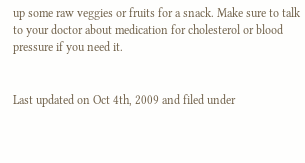up some raw veggies or fruits for a snack. Make sure to talk to your doctor about medication for cholesterol or blood pressure if you need it.


Last updated on Oct 4th, 2009 and filed under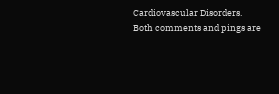Cardiovascular Disorders. Both comments and pings are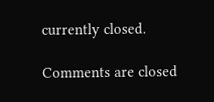currently closed.

Comments are closed